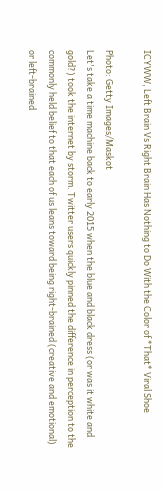ICYWW, Left Brain Vs Right Brain Has Nothing to Do With the Color of *That* Viral Shoe

Photo: Getty Images/Maskot
Let's take a time machine back to early 2015 when the blue and black dress (or was it white and gold?) took the internet by storm. Twitter users quickly pinned the difference in perception to the commonly held belief to that each of us leans toward being right-brained (creative and emotional) or left-brained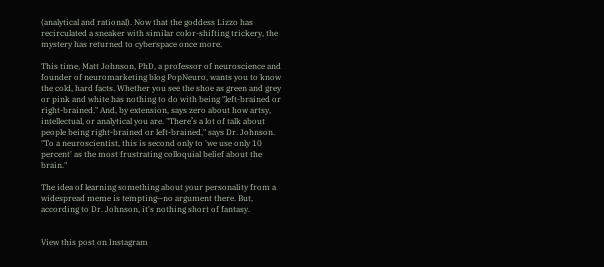(analytical and rational). Now that the goddess Lizzo has recirculated a sneaker with similar color-shifting trickery, the mystery has returned to cyberspace once more.

This time, Matt Johnson, PhD, a professor of neuroscience and founder of neuromarketing blog PopNeuro, wants you to know the cold, hard facts. Whether you see the shoe as green and grey or pink and white has nothing to do with being "left-brained or right-brained." And, by extension, says zero about how artsy, intellectual, or analytical you are. "There’s a lot of talk about people being right-brained or left-brained," says Dr. Johnson. "To a neuroscientist, this is second only to 'we use only 10 percent' as the most frustrating colloquial belief about the brain."

The idea of learning something about your personality from a widespread meme is tempting—no argument there. But, according to Dr. Johnson, it's nothing short of fantasy.


View this post on Instagram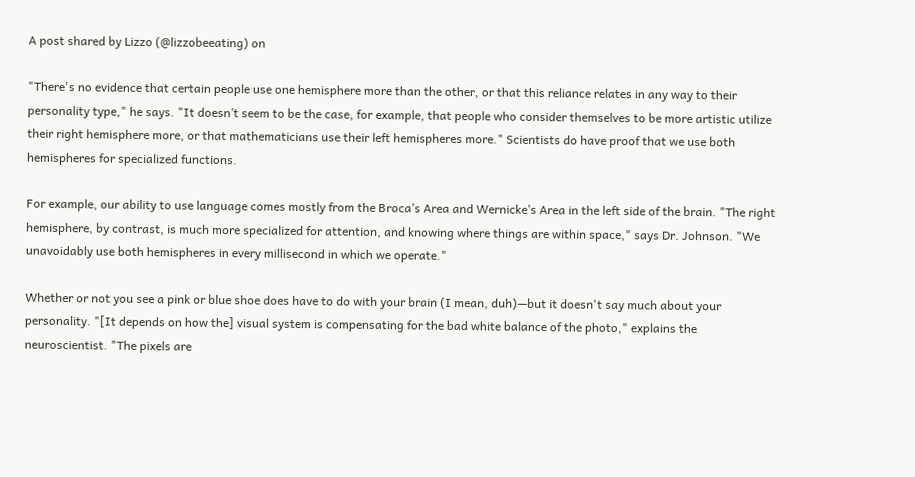A post shared by Lizzo (@lizzobeeating) on

"There's no evidence that certain people use one hemisphere more than the other, or that this reliance relates in any way to their personality type," he says. "It doesn’t seem to be the case, for example, that people who consider themselves to be more artistic utilize their right hemisphere more, or that mathematicians use their left hemispheres more." Scientists do have proof that we use both hemispheres for specialized functions.

For example, our ability to use language comes mostly from the Broca’s Area and Wernicke’s Area in the left side of the brain. "The right hemisphere, by contrast, is much more specialized for attention, and knowing where things are within space," says Dr. Johnson. "We unavoidably use both hemispheres in every millisecond in which we operate."

Whether or not you see a pink or blue shoe does have to do with your brain (I mean, duh)—but it doesn't say much about your personality. "[It depends on how the] visual system is compensating for the bad white balance of the photo," explains the neuroscientist. "The pixels are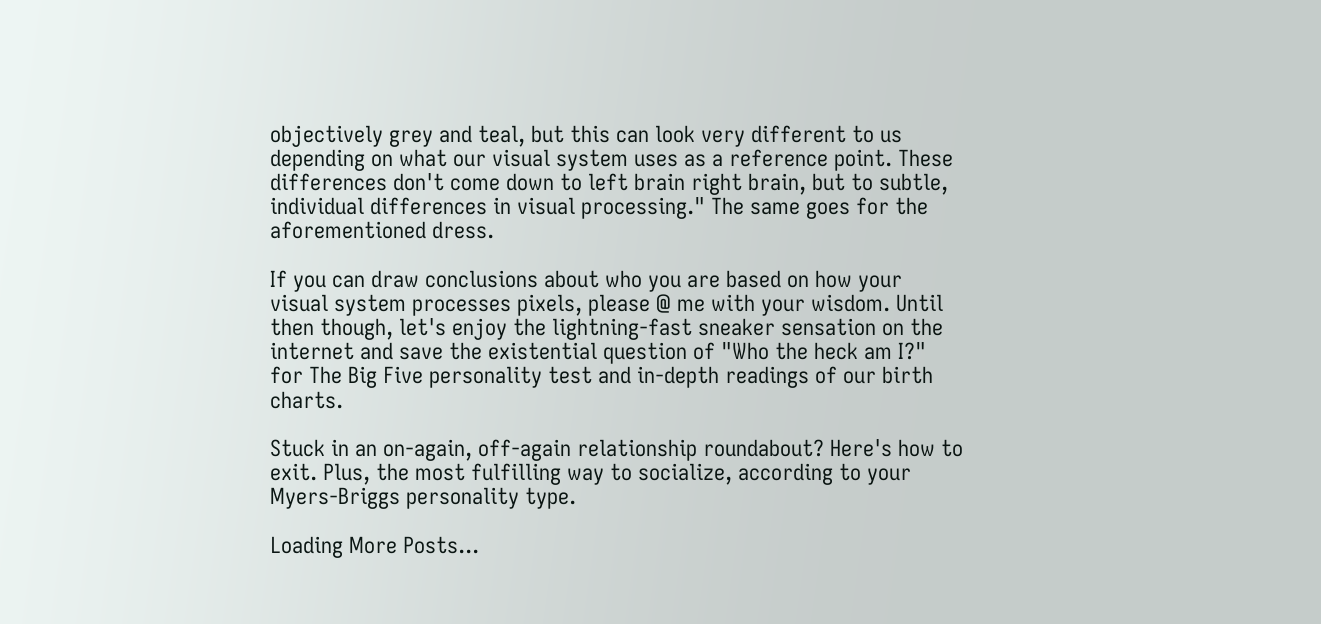objectively grey and teal, but this can look very different to us depending on what our visual system uses as a reference point. These differences don't come down to left brain right brain, but to subtle, individual differences in visual processing." The same goes for the aforementioned dress.

If you can draw conclusions about who you are based on how your visual system processes pixels, please @ me with your wisdom. Until then though, let's enjoy the lightning-fast sneaker sensation on the internet and save the existential question of "Who the heck am I?" for The Big Five personality test and in-depth readings of our birth charts.

Stuck in an on-again, off-again relationship roundabout? Here's how to exit. Plus, the most fulfilling way to socialize, according to your Myers-Briggs personality type.

Loading More Posts...